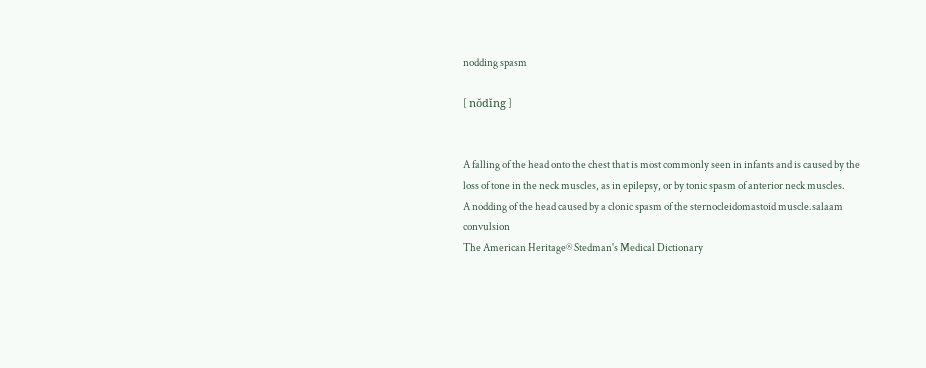nodding spasm

[ nŏdĭng ]


A falling of the head onto the chest that is most commonly seen in infants and is caused by the loss of tone in the neck muscles, as in epilepsy, or by tonic spasm of anterior neck muscles.
A nodding of the head caused by a clonic spasm of the sternocleidomastoid muscle.salaam convulsion
The American Heritage® Stedman's Medical Dictionary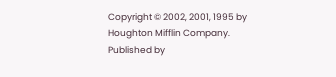Copyright © 2002, 2001, 1995 by Houghton Mifflin Company. Published by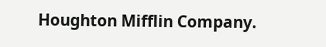Houghton Mifflin Company.